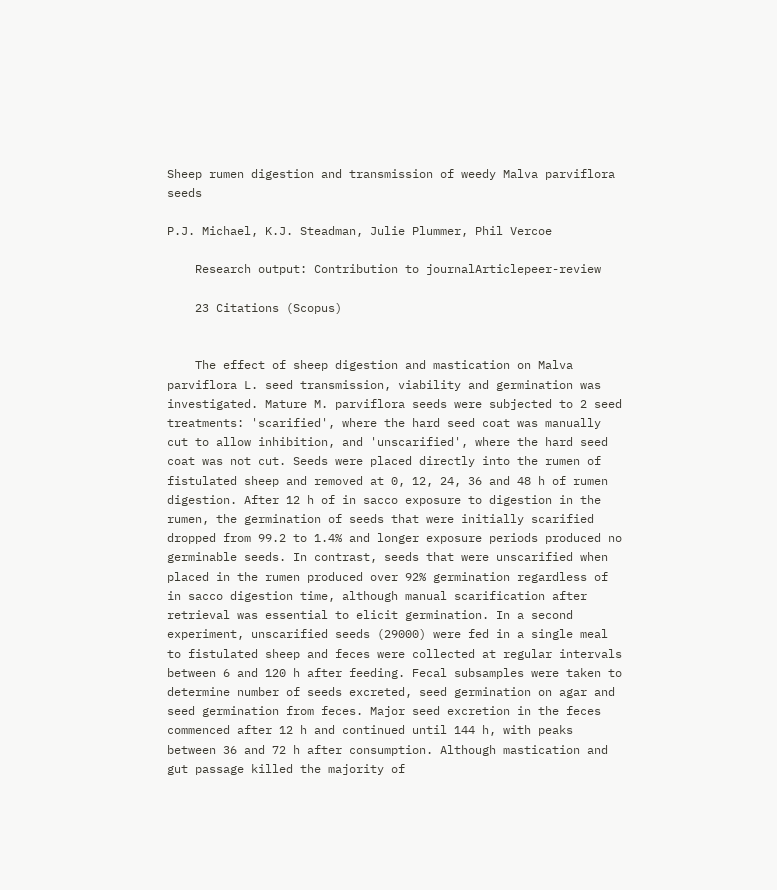Sheep rumen digestion and transmission of weedy Malva parviflora seeds

P.J. Michael, K.J. Steadman, Julie Plummer, Phil Vercoe

    Research output: Contribution to journalArticlepeer-review

    23 Citations (Scopus)


    The effect of sheep digestion and mastication on Malva parviflora L. seed transmission, viability and germination was investigated. Mature M. parviflora seeds were subjected to 2 seed treatments: 'scarified', where the hard seed coat was manually cut to allow inhibition, and 'unscarified', where the hard seed coat was not cut. Seeds were placed directly into the rumen of fistulated sheep and removed at 0, 12, 24, 36 and 48 h of rumen digestion. After 12 h of in sacco exposure to digestion in the rumen, the germination of seeds that were initially scarified dropped from 99.2 to 1.4% and longer exposure periods produced no germinable seeds. In contrast, seeds that were unscarified when placed in the rumen produced over 92% germination regardless of in sacco digestion time, although manual scarification after retrieval was essential to elicit germination. In a second experiment, unscarified seeds (29000) were fed in a single meal to fistulated sheep and feces were collected at regular intervals between 6 and 120 h after feeding. Fecal subsamples were taken to determine number of seeds excreted, seed germination on agar and seed germination from feces. Major seed excretion in the feces commenced after 12 h and continued until 144 h, with peaks between 36 and 72 h after consumption. Although mastication and gut passage killed the majority of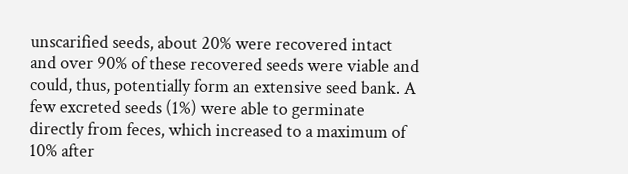unscarified seeds, about 20% were recovered intact and over 90% of these recovered seeds were viable and could, thus, potentially form an extensive seed bank. A few excreted seeds (1%) were able to germinate directly from feces, which increased to a maximum of 10% after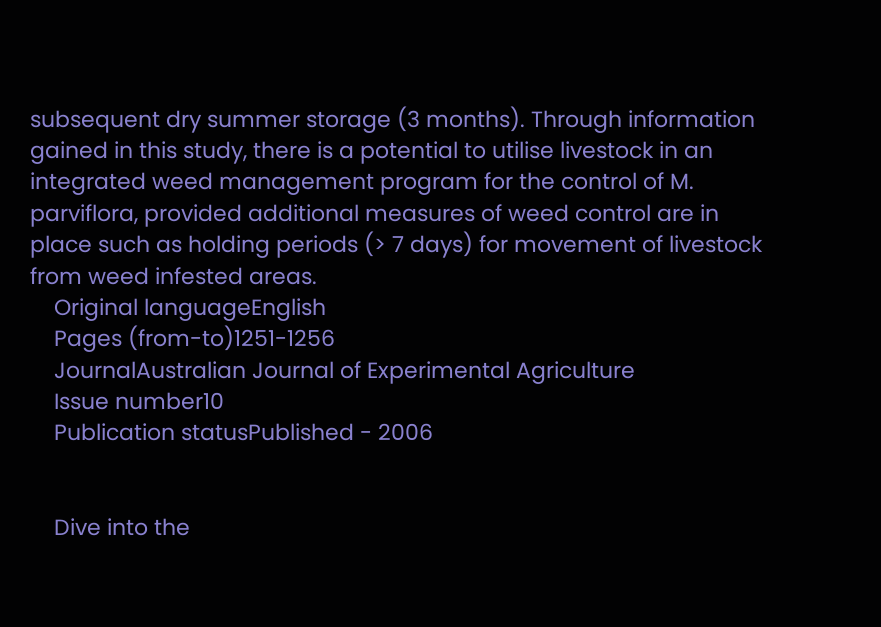subsequent dry summer storage (3 months). Through information gained in this study, there is a potential to utilise livestock in an integrated weed management program for the control of M. parviflora, provided additional measures of weed control are in place such as holding periods (> 7 days) for movement of livestock from weed infested areas.
    Original languageEnglish
    Pages (from-to)1251-1256
    JournalAustralian Journal of Experimental Agriculture
    Issue number10
    Publication statusPublished - 2006


    Dive into the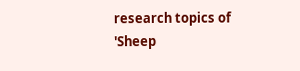research topics of 'Sheep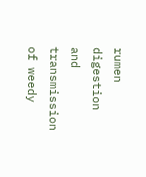rumen digestion and transmission of weedy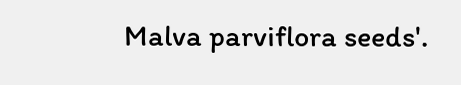Malva parviflora seeds'.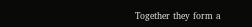Together they form a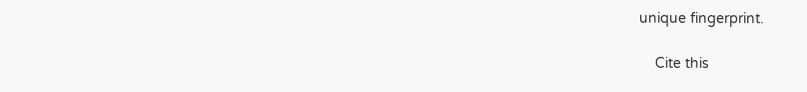unique fingerprint.

    Cite this